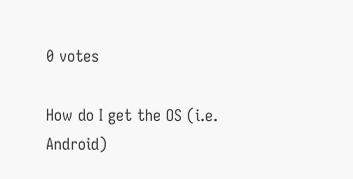0 votes

How do I get the OS (i.e. Android)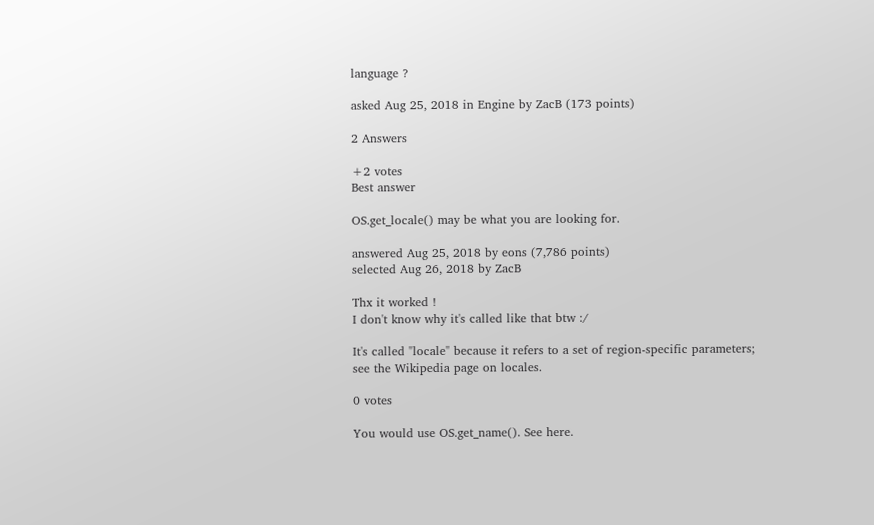language ?

asked Aug 25, 2018 in Engine by ZacB (173 points)

2 Answers

+2 votes
Best answer

OS.get_locale() may be what you are looking for.

answered Aug 25, 2018 by eons (7,786 points)
selected Aug 26, 2018 by ZacB

Thx it worked !
I don't know why it's called like that btw :/

It's called "locale" because it refers to a set of region-specific parameters; see the Wikipedia page on locales.

0 votes

You would use OS.get_name(). See here.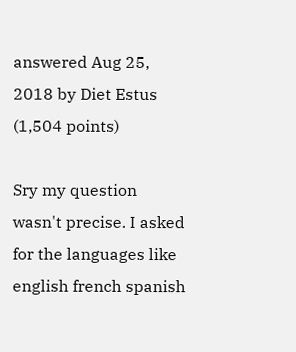answered Aug 25, 2018 by Diet Estus (1,504 points)

Sry my question wasn't precise. I asked for the languages like english french spanish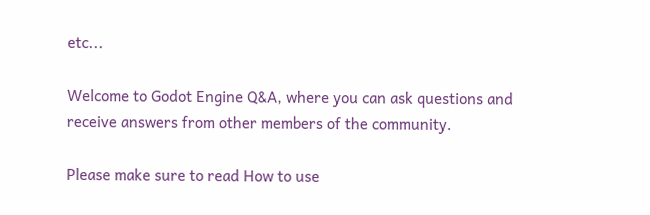etc...

Welcome to Godot Engine Q&A, where you can ask questions and receive answers from other members of the community.

Please make sure to read How to use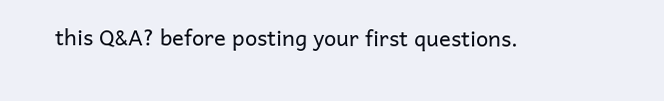this Q&A? before posting your first questions.